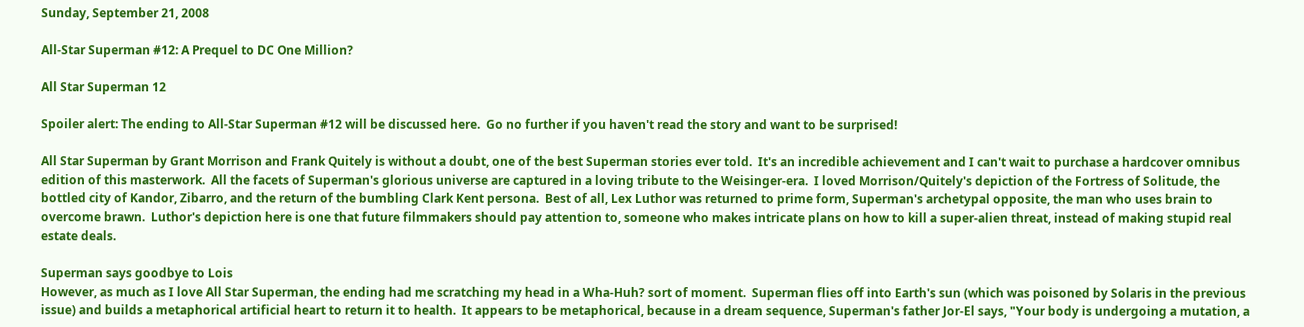Sunday, September 21, 2008

All-Star Superman #12: A Prequel to DC One Million?

All Star Superman 12

Spoiler alert: The ending to All-Star Superman #12 will be discussed here.  Go no further if you haven't read the story and want to be surprised!

All Star Superman by Grant Morrison and Frank Quitely is without a doubt, one of the best Superman stories ever told.  It's an incredible achievement and I can't wait to purchase a hardcover omnibus edition of this masterwork.  All the facets of Superman's glorious universe are captured in a loving tribute to the Weisinger-era.  I loved Morrison/Quitely's depiction of the Fortress of Solitude, the bottled city of Kandor, Zibarro, and the return of the bumbling Clark Kent persona.  Best of all, Lex Luthor was returned to prime form, Superman's archetypal opposite, the man who uses brain to overcome brawn.  Luthor's depiction here is one that future filmmakers should pay attention to, someone who makes intricate plans on how to kill a super-alien threat, instead of making stupid real estate deals.

Superman says goodbye to Lois
However, as much as I love All Star Superman, the ending had me scratching my head in a Wha-Huh? sort of moment.  Superman flies off into Earth's sun (which was poisoned by Solaris in the previous issue) and builds a metaphorical artificial heart to return it to health.  It appears to be metaphorical, because in a dream sequence, Superman's father Jor-El says, "Your body is undergoing a mutation, a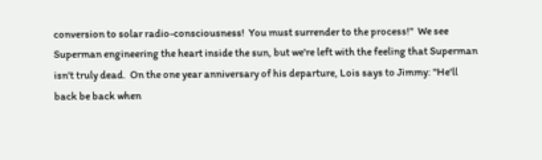conversion to solar radio-consciousness!  You must surrender to the process!"  We see Superman engineering the heart inside the sun, but we're left with the feeling that Superman isn't truly dead.  On the one year anniversary of his departure, Lois says to Jimmy: "He'll back be back when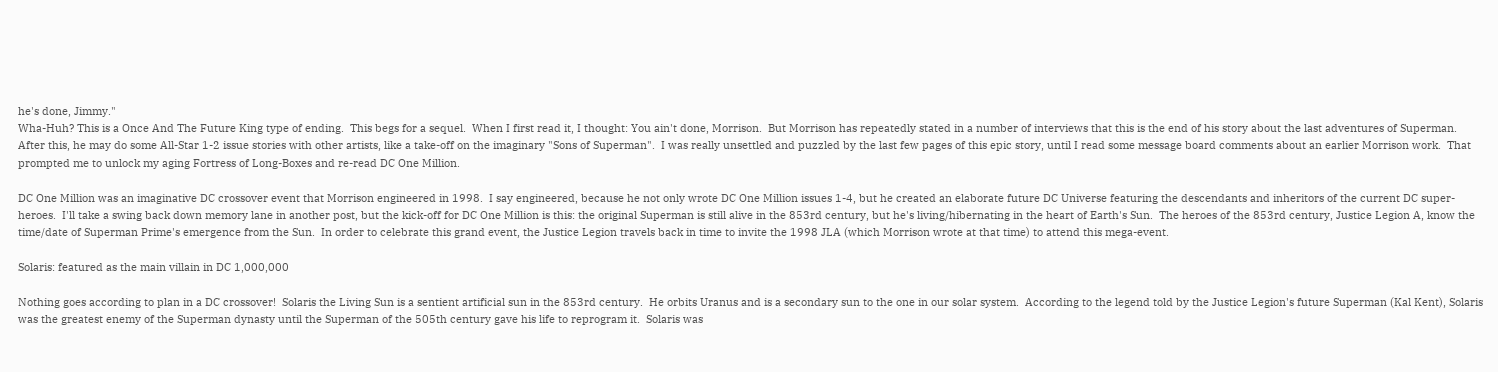he's done, Jimmy."
Wha-Huh? This is a Once And The Future King type of ending.  This begs for a sequel.  When I first read it, I thought: You ain't done, Morrison.  But Morrison has repeatedly stated in a number of interviews that this is the end of his story about the last adventures of Superman.  After this, he may do some All-Star 1-2 issue stories with other artists, like a take-off on the imaginary "Sons of Superman".  I was really unsettled and puzzled by the last few pages of this epic story, until I read some message board comments about an earlier Morrison work.  That prompted me to unlock my aging Fortress of Long-Boxes and re-read DC One Million.

DC One Million was an imaginative DC crossover event that Morrison engineered in 1998.  I say engineered, because he not only wrote DC One Million issues 1-4, but he created an elaborate future DC Universe featuring the descendants and inheritors of the current DC super-heroes.  I'll take a swing back down memory lane in another post, but the kick-off for DC One Million is this: the original Superman is still alive in the 853rd century, but he's living/hibernating in the heart of Earth's Sun.  The heroes of the 853rd century, Justice Legion A, know the time/date of Superman Prime's emergence from the Sun.  In order to celebrate this grand event, the Justice Legion travels back in time to invite the 1998 JLA (which Morrison wrote at that time) to attend this mega-event.

Solaris: featured as the main villain in DC 1,000,000

Nothing goes according to plan in a DC crossover!  Solaris the Living Sun is a sentient artificial sun in the 853rd century.  He orbits Uranus and is a secondary sun to the one in our solar system.  According to the legend told by the Justice Legion's future Superman (Kal Kent), Solaris was the greatest enemy of the Superman dynasty until the Superman of the 505th century gave his life to reprogram it.  Solaris was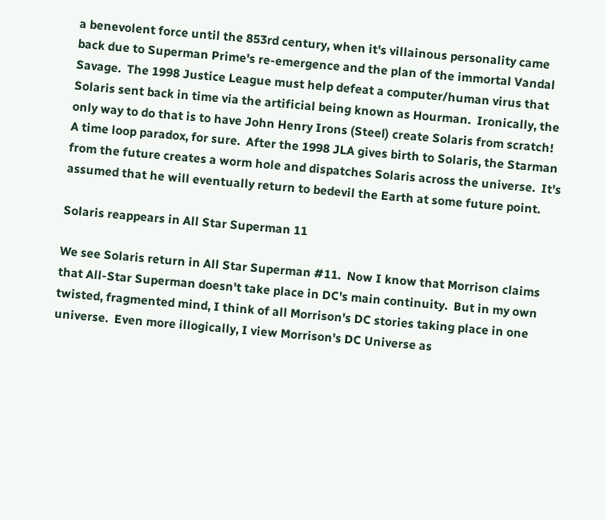a benevolent force until the 853rd century, when it's villainous personality came back due to Superman Prime's re-emergence and the plan of the immortal Vandal Savage.  The 1998 Justice League must help defeat a computer/human virus that Solaris sent back in time via the artificial being known as Hourman.  Ironically, the only way to do that is to have John Henry Irons (Steel) create Solaris from scratch!  A time loop paradox, for sure.  After the 1998 JLA gives birth to Solaris, the Starman from the future creates a worm hole and dispatches Solaris across the universe.  It's assumed that he will eventually return to bedevil the Earth at some future point.

Solaris reappears in All Star Superman 11

We see Solaris return in All Star Superman #11.  Now I know that Morrison claims that All-Star Superman doesn't take place in DC's main continuity.  But in my own twisted, fragmented mind, I think of all Morrison's DC stories taking place in one universe.  Even more illogically, I view Morrison's DC Universe as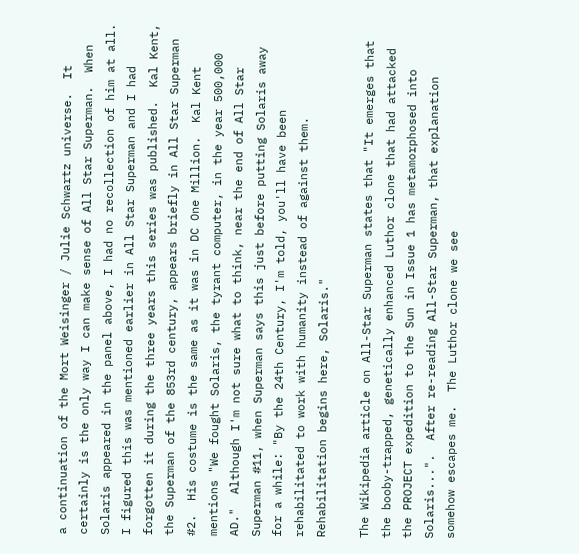a continuation of the Mort Weisinger / Julie Schwartz universe.  It certainly is the only way I can make sense of All Star Superman.  When Solaris appeared in the panel above, I had no recollection of him at all.  I figured this was mentioned earlier in All Star Superman and I had forgotten it during the three years this series was published.  Kal Kent, the Superman of the 853rd century, appears briefly in All Star Superman #2.  His costume is the same as it was in DC One Million.  Kal Kent mentions "We fought Solaris, the tyrant computer, in the year 500,000 AD."  Although I'm not sure what to think, near the end of All Star Superman #11, when Superman says this just before putting Solaris away for a while: "By the 24th Century, I'm told, you'll have been rehabilitated to work with humanity instead of against them.  Rehabilitation begins here, Solaris."

The Wikipedia article on All-Star Superman states that "It emerges that the booby-trapped, genetically enhanced Luthor clone that had attacked the PROJECT expedition to the Sun in Issue 1 has metamorphosed into Solaris...".  After re-reading All-Star Superman, that explanation somehow escapes me.  The Luthor clone we see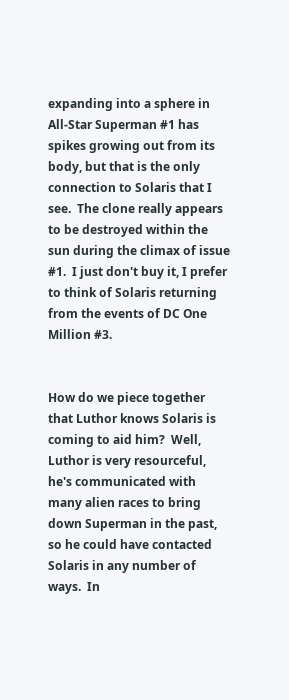expanding into a sphere in All-Star Superman #1 has spikes growing out from its body, but that is the only connection to Solaris that I see.  The clone really appears to be destroyed within the sun during the climax of issue #1.  I just don't buy it, I prefer to think of Solaris returning from the events of DC One Million #3.


How do we piece together that Luthor knows Solaris is coming to aid him?  Well, Luthor is very resourceful, he's communicated with many alien races to bring down Superman in the past, so he could have contacted Solaris in any number of ways.  In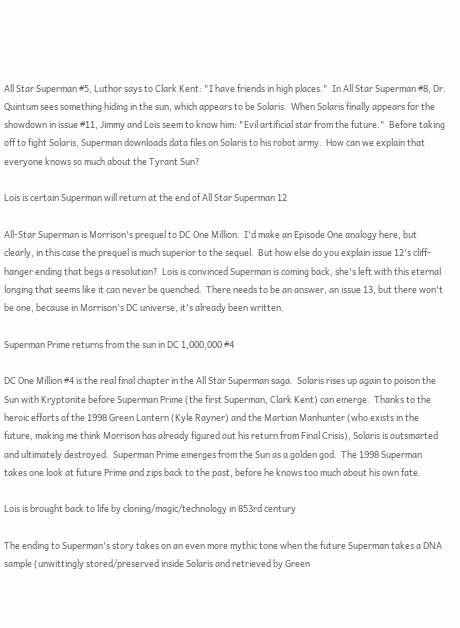All Star Superman #5, Luthor says to Clark Kent: "I have friends in high places."  In All Star Superman #8, Dr. Quintum sees something hiding in the sun, which appears to be Solaris.  When Solaris finally appears for the showdown in issue #11, Jimmy and Lois seem to know him: "Evil artificial star from the future."  Before taking off to fight Solaris, Superman downloads data files on Solaris to his robot army.  How can we explain that everyone knows so much about the Tyrant Sun?

Lois is certain Superman will return at the end of All Star Superman 12

All-Star Superman is Morrison's prequel to DC One Million.  I'd make an Episode One analogy here, but clearly, in this case the prequel is much superior to the sequel.  But how else do you explain issue 12's cliff-hanger ending that begs a resolution?  Lois is convinced Superman is coming back, she's left with this eternal longing that seems like it can never be quenched.  There needs to be an answer, an issue 13, but there won't be one, because in Morrison's DC universe, it's already been written.

Superman Prime returns from the sun in DC 1,000,000 #4

DC One Million #4 is the real final chapter in the All Star Superman saga.  Solaris rises up again to poison the Sun with Kryptonite before Superman Prime (the first Superman, Clark Kent) can emerge.  Thanks to the heroic efforts of the 1998 Green Lantern (Kyle Rayner) and the Martian Manhunter (who exists in the future, making me think Morrison has already figured out his return from Final Crisis), Solaris is outsmarted and ultimately destroyed.  Superman Prime emerges from the Sun as a golden god.  The 1998 Superman takes one look at future Prime and zips back to the past, before he knows too much about his own fate.

Lois is brought back to life by cloning/magic/technology in 853rd century

The ending to Superman's story takes on an even more mythic tone when the future Superman takes a DNA sample (unwittingly stored/preserved inside Solaris and retrieved by Green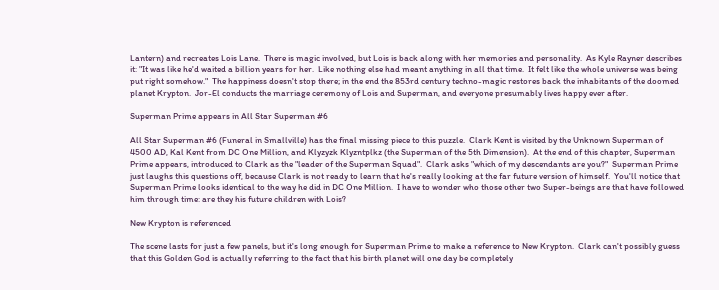Lantern) and recreates Lois Lane.  There is magic involved, but Lois is back along with her memories and personality.  As Kyle Rayner describes it: "It was like he'd waited a billion years for her.  Like nothing else had meant anything in all that time.  It felt like the whole universe was being put right somehow."  The happiness doesn't stop there; in the end the 853rd century techno-magic restores back the inhabitants of the doomed planet Krypton.  Jor-El conducts the marriage ceremony of Lois and Superman, and everyone presumably lives happy ever after.

Superman Prime appears in All Star Superman #6

All Star Superman #6 (Funeral in Smallville) has the final missing piece to this puzzle.  Clark Kent is visited by the Unknown Superman of 4500 AD, Kal Kent from DC One Million, and Klyzyzk Klyzntplkz (the Superman of the 5th Dimension).  At the end of this chapter, Superman Prime appears, introduced to Clark as the "leader of the Superman Squad".  Clark asks "which of my descendants are you?"  Superman Prime just laughs this questions off, because Clark is not ready to learn that he's really looking at the far future version of himself.  You'll notice that Superman Prime looks identical to the way he did in DC One Million.  I have to wonder who those other two Super-beings are that have followed him through time: are they his future children with Lois?

New Krypton is referenced

The scene lasts for just a few panels, but it's long enough for Superman Prime to make a reference to New Krypton.  Clark can't possibly guess that this Golden God is actually referring to the fact that his birth planet will one day be completely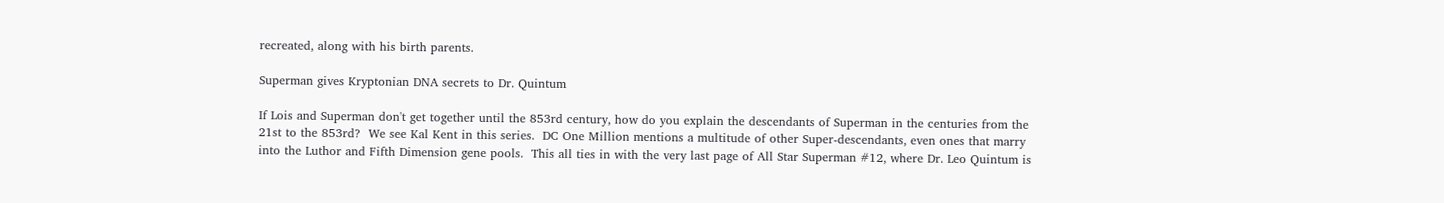recreated, along with his birth parents.

Superman gives Kryptonian DNA secrets to Dr. Quintum

If Lois and Superman don't get together until the 853rd century, how do you explain the descendants of Superman in the centuries from the 21st to the 853rd?  We see Kal Kent in this series.  DC One Million mentions a multitude of other Super-descendants, even ones that marry into the Luthor and Fifth Dimension gene pools.  This all ties in with the very last page of All Star Superman #12, where Dr. Leo Quintum is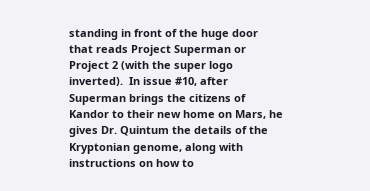standing in front of the huge door that reads Project Superman or Project 2 (with the super logo inverted).  In issue #10, after Superman brings the citizens of Kandor to their new home on Mars, he gives Dr. Quintum the details of the Kryptonian genome, along with instructions on how to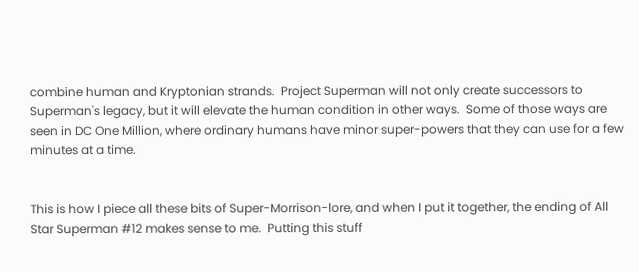combine human and Kryptonian strands.  Project Superman will not only create successors to Superman's legacy, but it will elevate the human condition in other ways.  Some of those ways are seen in DC One Million, where ordinary humans have minor super-powers that they can use for a few minutes at a time.


This is how I piece all these bits of Super-Morrison-lore, and when I put it together, the ending of All Star Superman #12 makes sense to me.  Putting this stuff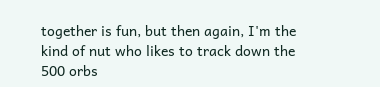together is fun, but then again, I'm the kind of nut who likes to track down the 500 orbs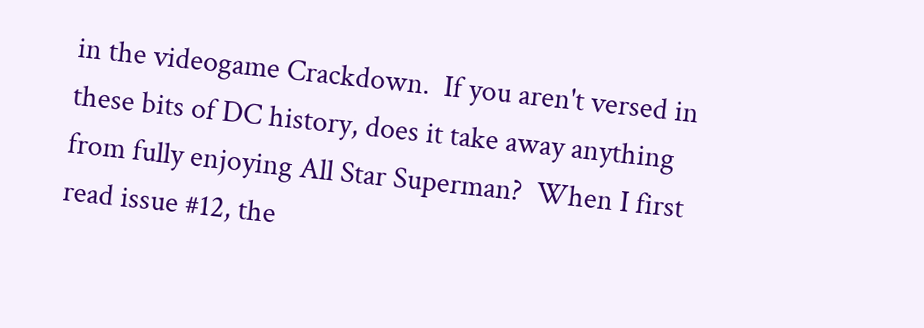in the videogame Crackdown.  If you aren't versed in these bits of DC history, does it take away anything from fully enjoying All Star Superman?  When I first read issue #12, the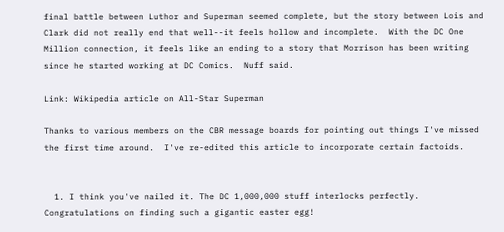final battle between Luthor and Superman seemed complete, but the story between Lois and Clark did not really end that well--it feels hollow and incomplete.  With the DC One Million connection, it feels like an ending to a story that Morrison has been writing since he started working at DC Comics.  Nuff said.

Link: Wikipedia article on All-Star Superman

Thanks to various members on the CBR message boards for pointing out things I've missed the first time around.  I've re-edited this article to incorporate certain factoids.


  1. I think you've nailed it. The DC 1,000,000 stuff interlocks perfectly. Congratulations on finding such a gigantic easter egg!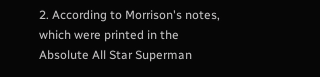2. According to Morrison's notes, which were printed in the Absolute All Star Superman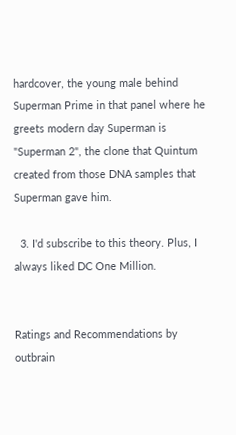hardcover, the young male behind Superman Prime in that panel where he greets modern day Superman is "Superman 2", the clone that Quintum created from those DNA samples that Superman gave him.

  3. I'd subscribe to this theory. Plus, I always liked DC One Million.


Ratings and Recommendations by outbrain